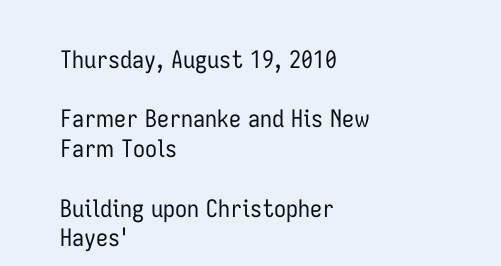Thursday, August 19, 2010

Farmer Bernanke and His New Farm Tools

Building upon Christopher Hayes'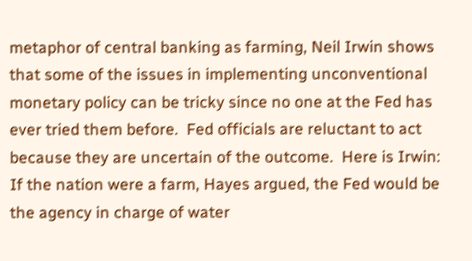metaphor of central banking as farming, Neil Irwin shows that some of the issues in implementing unconventional monetary policy can be tricky since no one at the Fed has ever tried them before.  Fed officials are reluctant to act because they are uncertain of the outcome.  Here is Irwin:
If the nation were a farm, Hayes argued, the Fed would be the agency in charge of water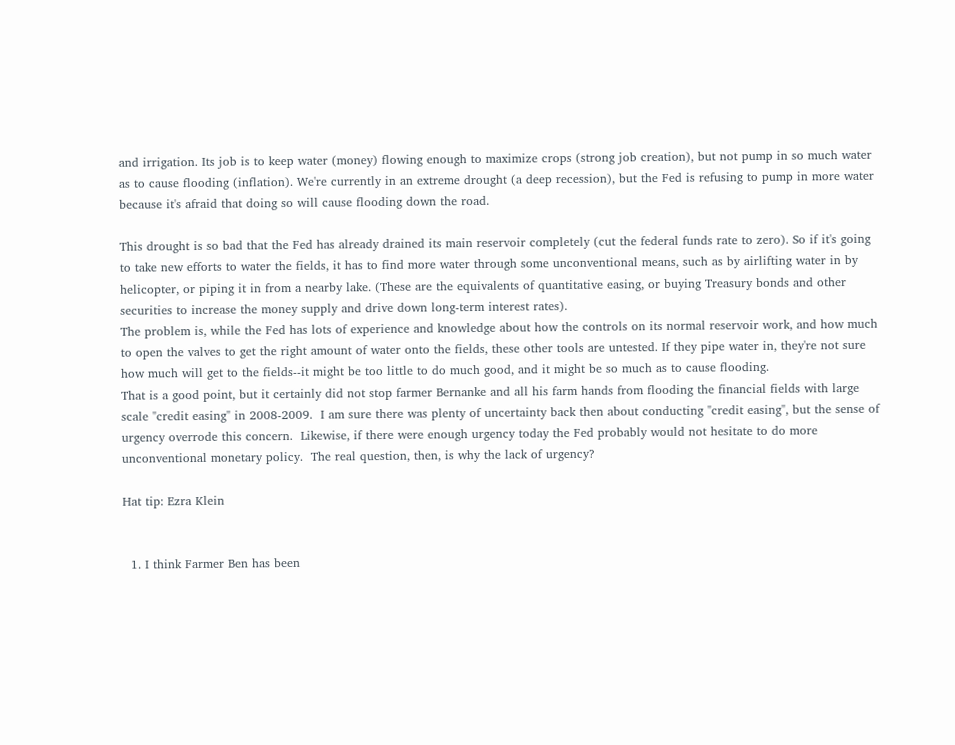and irrigation. Its job is to keep water (money) flowing enough to maximize crops (strong job creation), but not pump in so much water as to cause flooding (inflation). We're currently in an extreme drought (a deep recession), but the Fed is refusing to pump in more water because it's afraid that doing so will cause flooding down the road.

This drought is so bad that the Fed has already drained its main reservoir completely (cut the federal funds rate to zero). So if it's going to take new efforts to water the fields, it has to find more water through some unconventional means, such as by airlifting water in by helicopter, or piping it in from a nearby lake. (These are the equivalents of quantitative easing, or buying Treasury bonds and other securities to increase the money supply and drive down long-term interest rates).
The problem is, while the Fed has lots of experience and knowledge about how the controls on its normal reservoir work, and how much to open the valves to get the right amount of water onto the fields, these other tools are untested. If they pipe water in, they're not sure how much will get to the fields--it might be too little to do much good, and it might be so much as to cause flooding.
That is a good point, but it certainly did not stop farmer Bernanke and all his farm hands from flooding the financial fields with large scale "credit easing" in 2008-2009.  I am sure there was plenty of uncertainty back then about conducting "credit easing", but the sense of urgency overrode this concern.  Likewise, if there were enough urgency today the Fed probably would not hesitate to do more unconventional monetary policy.  The real question, then, is why the lack of urgency?

Hat tip: Ezra Klein


  1. I think Farmer Ben has been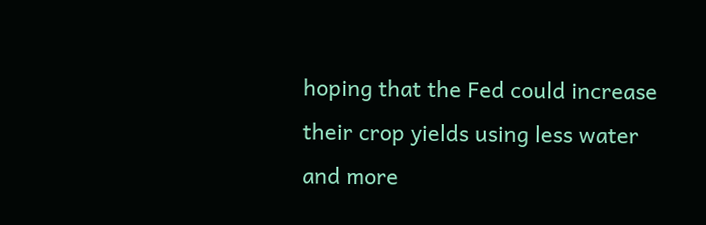hoping that the Fed could increase their crop yields using less water and more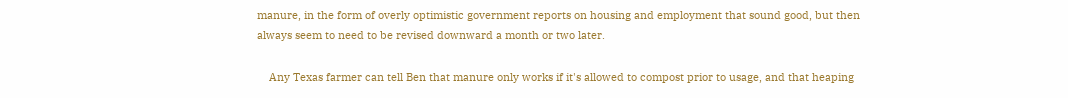manure, in the form of overly optimistic government reports on housing and employment that sound good, but then always seem to need to be revised downward a month or two later.

    Any Texas farmer can tell Ben that manure only works if it's allowed to compost prior to usage, and that heaping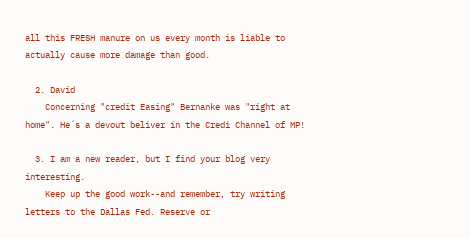all this FRESH manure on us every month is liable to actually cause more damage than good.

  2. David
    Concerning "credit Easing" Bernanke was "right at home". He´s a devout beliver in the Credi Channel of MP!

  3. I am a new reader, but I find your blog very interesting.
    Keep up the good work--and remember, try writing letters to the Dallas Fed. Reserve or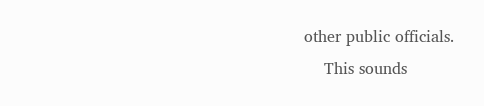other public officials.
    This sounds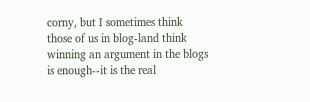corny, but I sometimes think those of us in blog-land think winning an argument in the blogs is enough--it is the real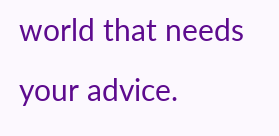world that needs your advice.